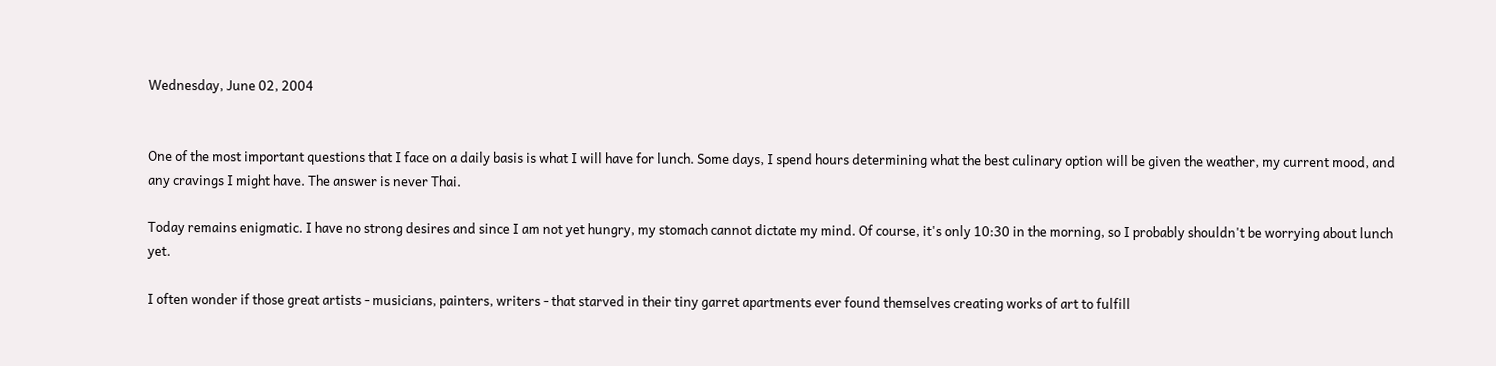Wednesday, June 02, 2004


One of the most important questions that I face on a daily basis is what I will have for lunch. Some days, I spend hours determining what the best culinary option will be given the weather, my current mood, and any cravings I might have. The answer is never Thai.

Today remains enigmatic. I have no strong desires and since I am not yet hungry, my stomach cannot dictate my mind. Of course, it's only 10:30 in the morning, so I probably shouldn't be worrying about lunch yet.

I often wonder if those great artists - musicians, painters, writers - that starved in their tiny garret apartments ever found themselves creating works of art to fulfill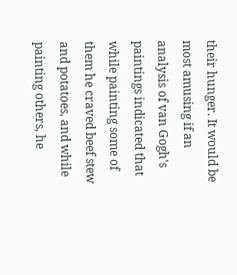their hunger. It would be most amusing if an analysis of van Gogh's paintings indicated that while painting some of them he craved beef stew and potatoes, and while painting others, he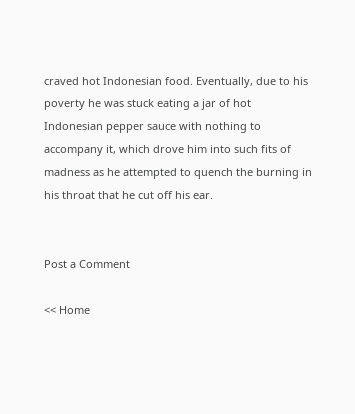craved hot Indonesian food. Eventually, due to his poverty he was stuck eating a jar of hot Indonesian pepper sauce with nothing to accompany it, which drove him into such fits of madness as he attempted to quench the burning in his throat that he cut off his ear.


Post a Comment

<< Home